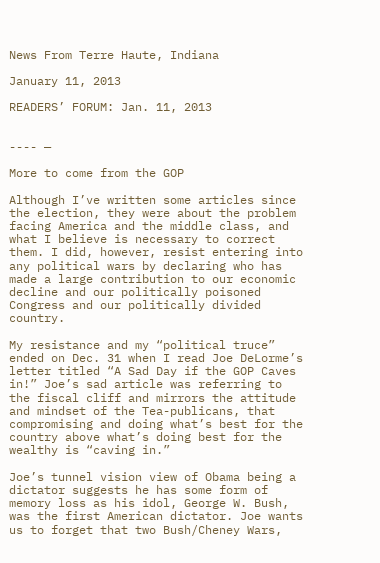News From Terre Haute, Indiana

January 11, 2013

READERS’ FORUM: Jan. 11, 2013


---- —

More to come from the GOP

Although I’ve written some articles since the election, they were about the problem facing America and the middle class, and what I believe is necessary to correct them. I did, however, resist entering into any political wars by declaring who has made a large contribution to our economic decline and our politically poisoned Congress and our politically divided country.

My resistance and my “political truce” ended on Dec. 31 when I read Joe DeLorme’s letter titled “A Sad Day if the GOP Caves in!” Joe’s sad article was referring to the fiscal cliff and mirrors the attitude and mindset of the Tea-publicans, that compromising and doing what’s best for the country above what’s doing best for the wealthy is “caving in.”

Joe’s tunnel vision view of Obama being a dictator suggests he has some form of memory loss as his idol, George W. Bush, was the first American dictator. Joe wants us to forget that two Bush/Cheney Wars,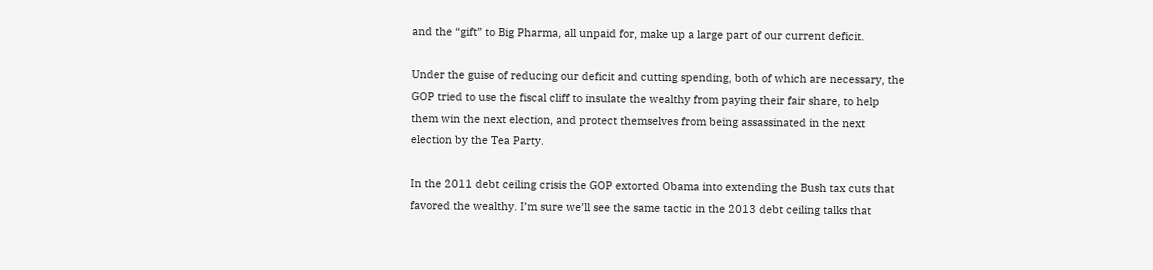and the “gift” to Big Pharma, all unpaid for, make up a large part of our current deficit.

Under the guise of reducing our deficit and cutting spending, both of which are necessary, the GOP tried to use the fiscal cliff to insulate the wealthy from paying their fair share, to help them win the next election, and protect themselves from being assassinated in the next election by the Tea Party.

In the 2011 debt ceiling crisis the GOP extorted Obama into extending the Bush tax cuts that favored the wealthy. I’m sure we’ll see the same tactic in the 2013 debt ceiling talks that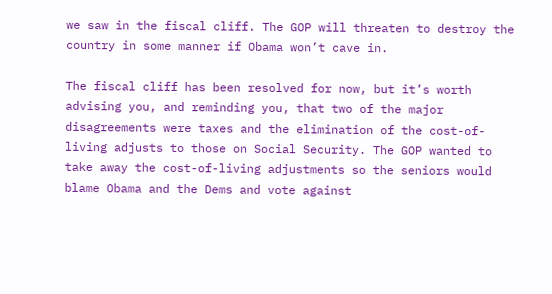we saw in the fiscal cliff. The GOP will threaten to destroy the country in some manner if Obama won’t cave in.

The fiscal cliff has been resolved for now, but it’s worth advising you, and reminding you, that two of the major disagreements were taxes and the elimination of the cost-of-living adjusts to those on Social Security. The GOP wanted to take away the cost-of-living adjustments so the seniors would blame Obama and the Dems and vote against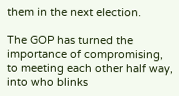them in the next election.

The GOP has turned the importance of compromising, to meeting each other half way, into who blinks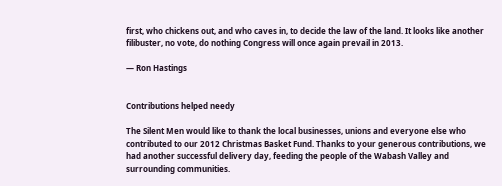first, who chickens out, and who caves in, to decide the law of the land. It looks like another filibuster, no vote, do nothing Congress will once again prevail in 2013.

— Ron Hastings


Contributions helped needy

The Silent Men would like to thank the local businesses, unions and everyone else who contributed to our 2012 Christmas Basket Fund. Thanks to your generous contributions, we had another successful delivery day, feeding the people of the Wabash Valley and surrounding communities.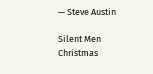— Steve Austin

Silent Men Christmas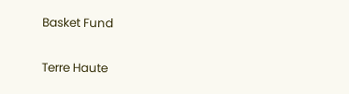Basket Fund

Terre Haute